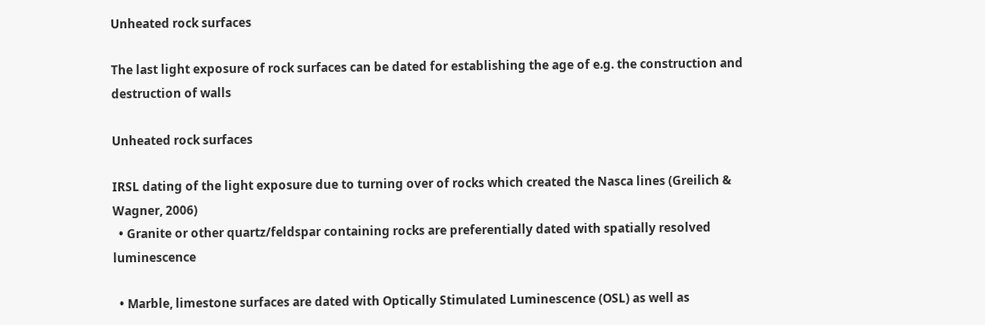Unheated rock surfaces

The last light exposure of rock surfaces can be dated for establishing the age of e.g. the construction and destruction of walls

Unheated rock surfaces

IRSL dating of the light exposure due to turning over of rocks which created the Nasca lines (Greilich & Wagner, 2006)
  • Granite or other quartz/feldspar containing rocks are preferentially dated with spatially resolved luminescence

  • Marble, limestone surfaces are dated with Optically Stimulated Luminescence (OSL) as well as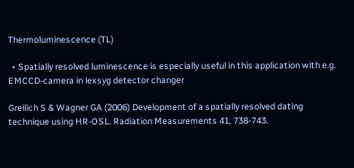Thermoluminescence (TL)

  • Spatially resolved luminescence is especially useful in this application with e.g. EMCCD-camera in lexsyg detector changer

Greilich S & Wagner GA (2006) Development of a spatially resolved dating technique using HR-OSL. Radiation Measurements 41, 738-743.